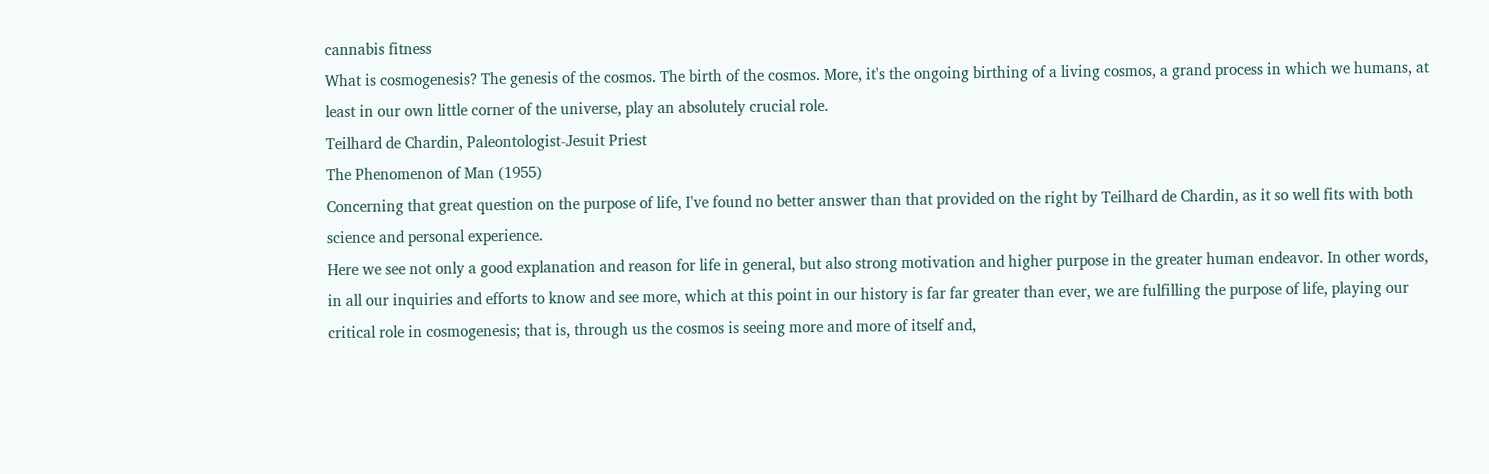cannabis fitness
What is cosmogenesis? The genesis of the cosmos. The birth of the cosmos. More, it's the ongoing birthing of a living cosmos, a grand process in which we humans, at least in our own little corner of the universe, play an absolutely crucial role.
Teilhard de Chardin, Paleontologist-Jesuit Priest
The Phenomenon of Man (1955)
Concerning that great question on the purpose of life, I've found no better answer than that provided on the right by Teilhard de Chardin, as it so well fits with both science and personal experience.
Here we see not only a good explanation and reason for life in general, but also strong motivation and higher purpose in the greater human endeavor. In other words, in all our inquiries and efforts to know and see more, which at this point in our history is far far greater than ever, we are fulfilling the purpose of life, playing our critical role in cosmogenesis; that is, through us the cosmos is seeing more and more of itself and,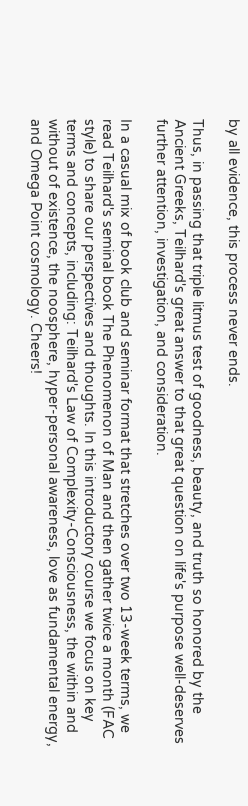by all evidence, this process never ends.

Thus, in passing that triple litmus test of goodness, beauty, and truth so honored by the Ancient Greeks, Teilhard's great answer to that great question on life's purpose well-deserves further attention, investigation, and consideration.

In a casual mix of book club and seminar format that stretches over two 13-week terms, we read Teilhard's seminal book The Phenomenon of Man and then gather twice a month (FAC style) to share our perspectives and thoughts. In this introductory course we focus on key terms and concepts, including: Teilhard's Law of Complexity-Consciousness, the within and without of existence, the noosphere, hyper-personal awareness, love as fundamental energy, and Omega Point cosmology. Cheers!